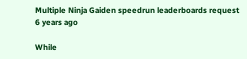Multiple Ninja Gaiden speedrun leaderboards request
6 years ago

While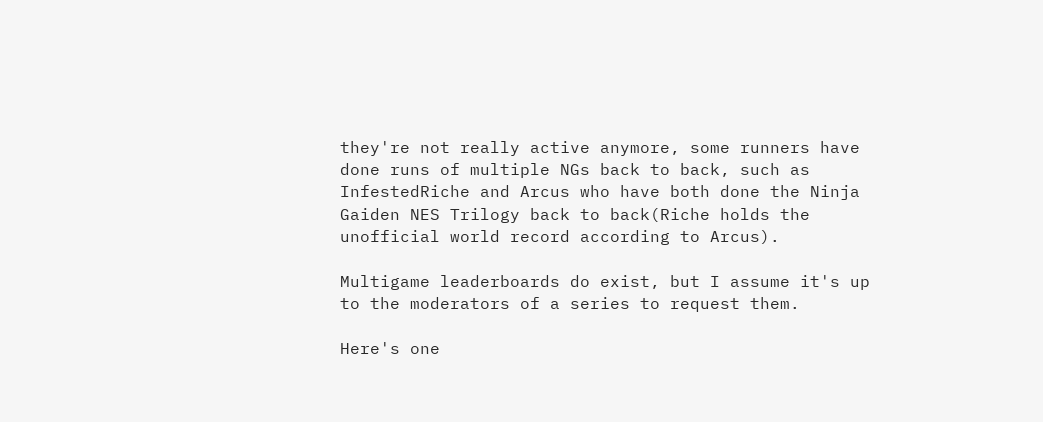they're not really active anymore, some runners have done runs of multiple NGs back to back, such as InfestedRiche and Arcus who have both done the Ninja Gaiden NES Trilogy back to back(Riche holds the unofficial world record according to Arcus).

Multigame leaderboards do exist, but I assume it's up to the moderators of a series to request them.

Here's one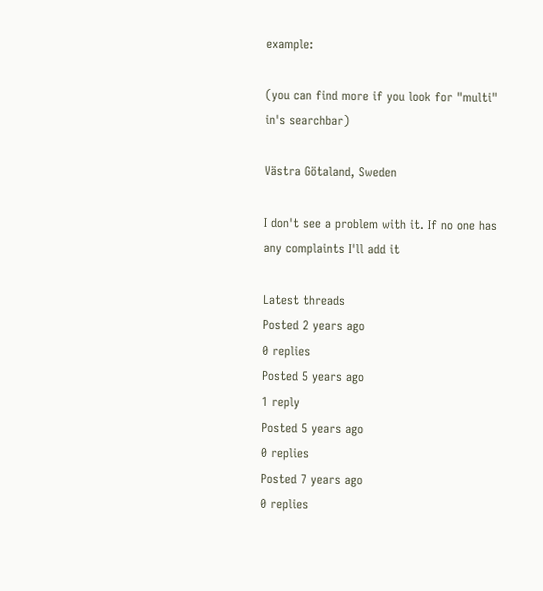example:

(you can find more if you look for "multi" in's searchbar)

Västra Götaland, Sweden

I don't see a problem with it. If no one has any complaints I'll add it

Latest threads
Posted 2 years ago
0 replies
Posted 5 years ago
1 reply
Posted 5 years ago
0 replies
Posted 7 years ago
0 replies